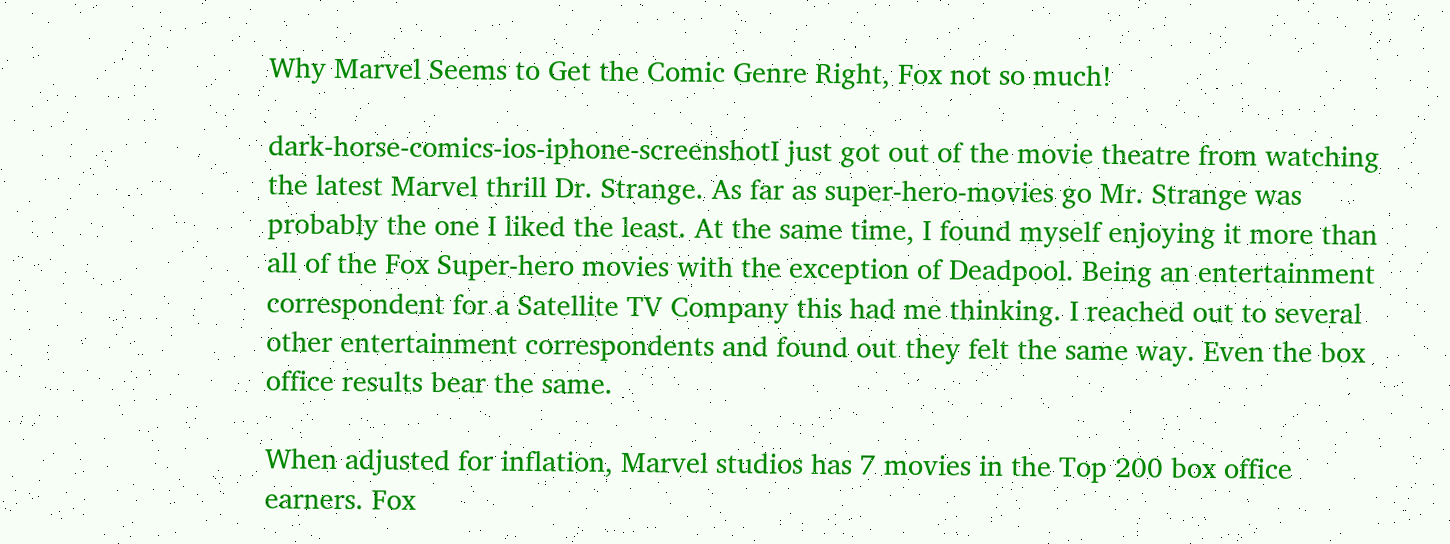Why Marvel Seems to Get the Comic Genre Right, Fox not so much!

dark-horse-comics-ios-iphone-screenshotI just got out of the movie theatre from watching the latest Marvel thrill Dr. Strange. As far as super-hero-movies go Mr. Strange was probably the one I liked the least. At the same time, I found myself enjoying it more than all of the Fox Super-hero movies with the exception of Deadpool. Being an entertainment correspondent for a Satellite TV Company this had me thinking. I reached out to several other entertainment correspondents and found out they felt the same way. Even the box office results bear the same.

When adjusted for inflation, Marvel studios has 7 movies in the Top 200 box office earners. Fox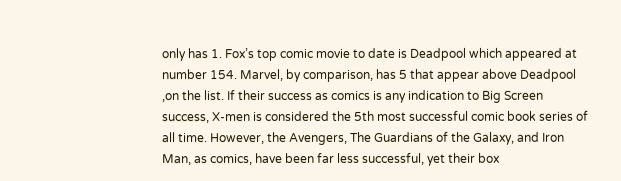only has 1. Fox’s top comic movie to date is Deadpool which appeared at number 154. Marvel, by comparison, has 5 that appear above Deadpool ,on the list. If their success as comics is any indication to Big Screen success, X-men is considered the 5th most successful comic book series of all time. However, the Avengers, The Guardians of the Galaxy, and Iron Man, as comics, have been far less successful, yet their box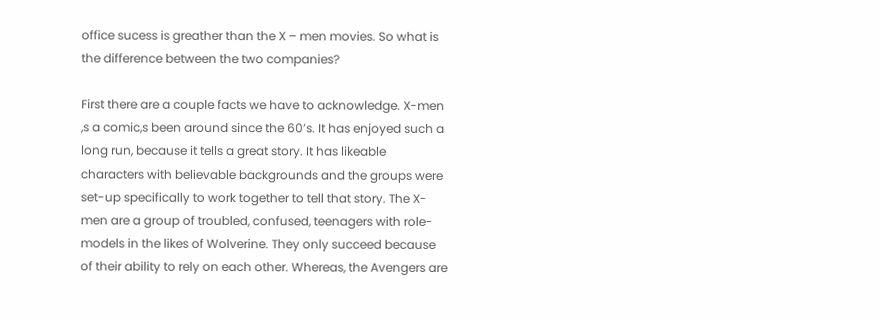office sucess is greather than the X – men movies. So what is the difference between the two companies?

First there are a couple facts we have to acknowledge. X-men ,s a comic,s been around since the 60’s. It has enjoyed such a long run, because it tells a great story. It has likeable characters with believable backgrounds and the groups were set-up specifically to work together to tell that story. The X-men are a group of troubled, confused, teenagers with role-models in the likes of Wolverine. They only succeed because of their ability to rely on each other. Whereas, the Avengers are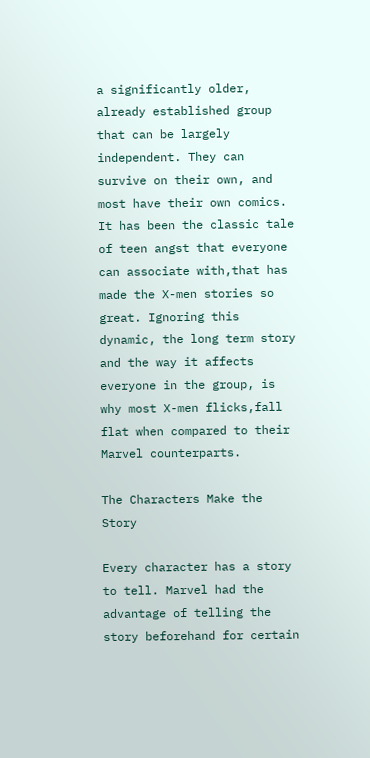a significantly older, already established group that can be largely independent. They can survive on their own, and most have their own comics. It has been the classic tale of teen angst that everyone can associate with,that has made the X-men stories so great. Ignoring this dynamic, the long term story and the way it affects everyone in the group, is why most X-men flicks,fall flat when compared to their Marvel counterparts.

The Characters Make the Story

Every character has a story to tell. Marvel had the advantage of telling the story beforehand for certain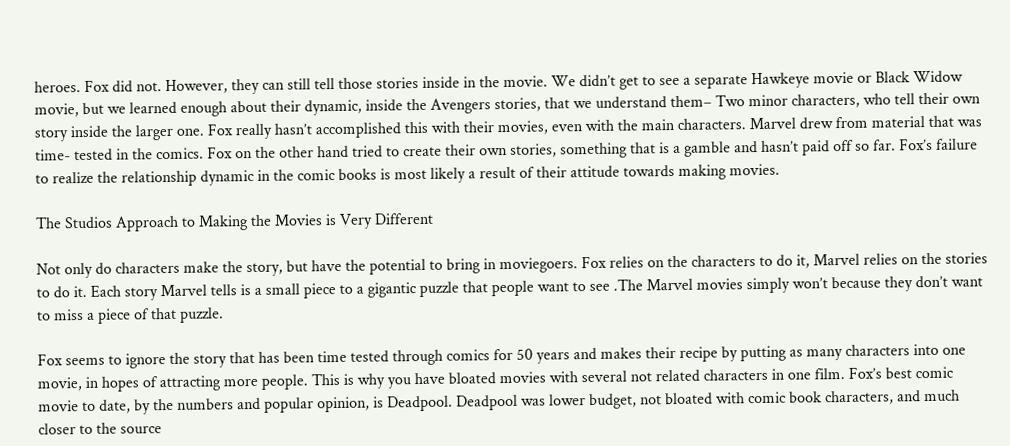heroes. Fox did not. However, they can still tell those stories inside in the movie. We didn’t get to see a separate Hawkeye movie or Black Widow movie, but we learned enough about their dynamic, inside the Avengers stories, that we understand them– Two minor characters, who tell their own story inside the larger one. Fox really hasn’t accomplished this with their movies, even with the main characters. Marvel drew from material that was time- tested in the comics. Fox on the other hand tried to create their own stories, something that is a gamble and hasn’t paid off so far. Fox’s failure to realize the relationship dynamic in the comic books is most likely a result of their attitude towards making movies.

The Studios Approach to Making the Movies is Very Different

Not only do characters make the story, but have the potential to bring in moviegoers. Fox relies on the characters to do it, Marvel relies on the stories to do it. Each story Marvel tells is a small piece to a gigantic puzzle that people want to see .The Marvel movies simply won’t because they don’t want to miss a piece of that puzzle.

Fox seems to ignore the story that has been time tested through comics for 50 years and makes their recipe by putting as many characters into one movie, in hopes of attracting more people. This is why you have bloated movies with several not related characters in one film. Fox’s best comic movie to date, by the numbers and popular opinion, is Deadpool. Deadpool was lower budget, not bloated with comic book characters, and much closer to the source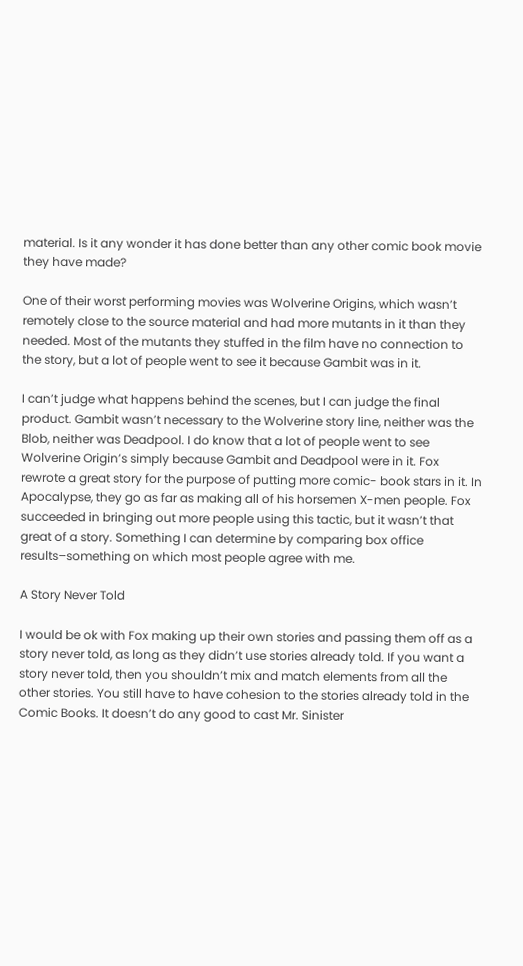material. Is it any wonder it has done better than any other comic book movie they have made?

One of their worst performing movies was Wolverine Origins, which wasn’t remotely close to the source material and had more mutants in it than they needed. Most of the mutants they stuffed in the film have no connection to the story, but a lot of people went to see it because Gambit was in it.

I can’t judge what happens behind the scenes, but I can judge the final product. Gambit wasn’t necessary to the Wolverine story line, neither was the Blob, neither was Deadpool. I do know that a lot of people went to see Wolverine Origin’s simply because Gambit and Deadpool were in it. Fox rewrote a great story for the purpose of putting more comic- book stars in it. In Apocalypse, they go as far as making all of his horsemen X-men people. Fox succeeded in bringing out more people using this tactic, but it wasn’t that great of a story. Something I can determine by comparing box office results–something on which most people agree with me.

A Story Never Told

I would be ok with Fox making up their own stories and passing them off as a story never told, as long as they didn’t use stories already told. If you want a story never told, then you shouldn’t mix and match elements from all the other stories. You still have to have cohesion to the stories already told in the Comic Books. It doesn’t do any good to cast Mr. Sinister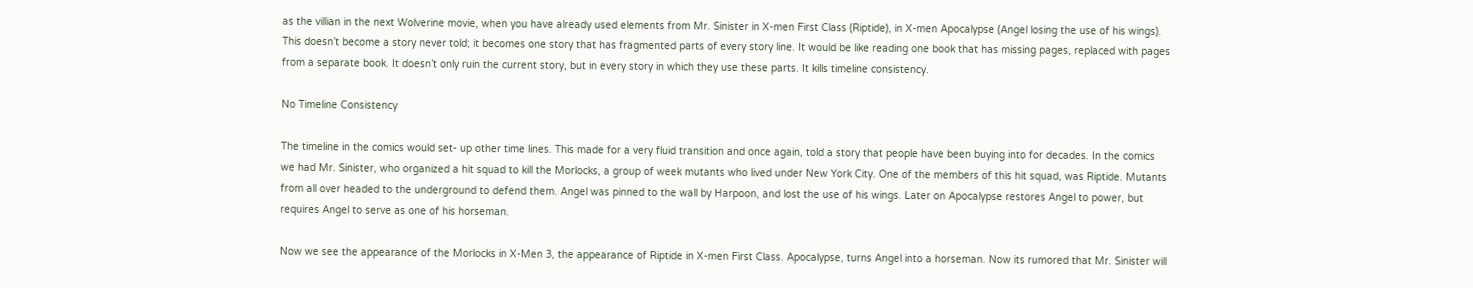as the villian in the next Wolverine movie, when you have already used elements from Mr. Sinister in X-men First Class (Riptide), in X-men Apocalypse (Angel losing the use of his wings). This doesn’t become a story never told; it becomes one story that has fragmented parts of every story line. It would be like reading one book that has missing pages, replaced with pages from a separate book. It doesn’t only ruin the current story, but in every story in which they use these parts. It kills timeline consistency.

No Timeline Consistency

The timeline in the comics would set- up other time lines. This made for a very fluid transition and once again, told a story that people have been buying into for decades. In the comics we had Mr. Sinister, who organized a hit squad to kill the Morlocks, a group of week mutants who lived under New York City. One of the members of this hit squad, was Riptide. Mutants from all over headed to the underground to defend them. Angel was pinned to the wall by Harpoon, and lost the use of his wings. Later on Apocalypse restores Angel to power, but requires Angel to serve as one of his horseman.

Now we see the appearance of the Morlocks in X-Men 3, the appearance of Riptide in X-men First Class. Apocalypse, turns Angel into a horseman. Now its rumored that Mr. Sinister will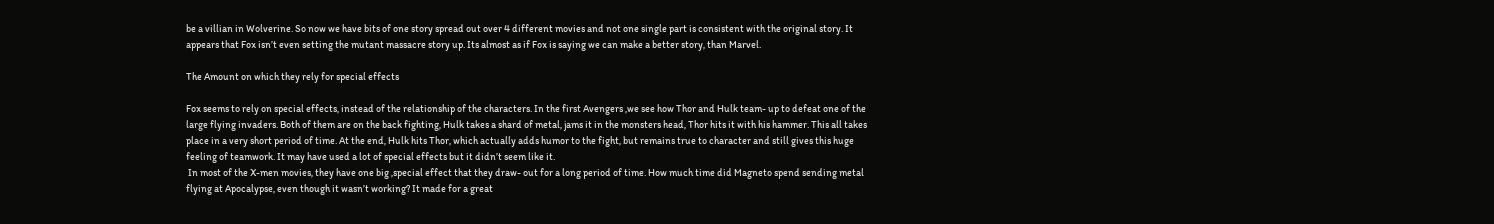be a villian in Wolverine. So now we have bits of one story spread out over 4 different movies and not one single part is consistent with the original story. It appears that Fox isn’t even setting the mutant massacre story up. Its almost as if Fox is saying we can make a better story, than Marvel.

The Amount on which they rely for special effects

Fox seems to rely on special effects, instead of the relationship of the characters. In the first Avengers ,we see how Thor and Hulk team- up to defeat one of the large flying invaders. Both of them are on the back fighting, Hulk takes a shard of metal, jams it in the monsters head, Thor hits it with his hammer. This all takes place in a very short period of time. At the end, Hulk hits Thor, which actually adds humor to the fight, but remains true to character and still gives this huge feeling of teamwork. It may have used a lot of special effects but it didn’t seem like it.
 In most of the X-men movies, they have one big ,special effect that they draw- out for a long period of time. How much time did Magneto spend sending metal flying at Apocalypse, even though it wasn’t working? It made for a great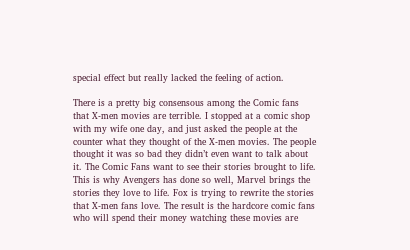special effect but really lacked the feeling of action.

There is a pretty big consensous among the Comic fans that X-men movies are terrible. I stopped at a comic shop with my wife one day, and just asked the people at the counter what they thought of the X-men movies. The people thought it was so bad they didn’t even want to talk about it. The Comic Fans want to see their stories brought to life. This is why Avengers has done so well, Marvel brings the stories they love to life. Fox is trying to rewrite the stories that X-men fans love. The result is the hardcore comic fans who will spend their money watching these movies are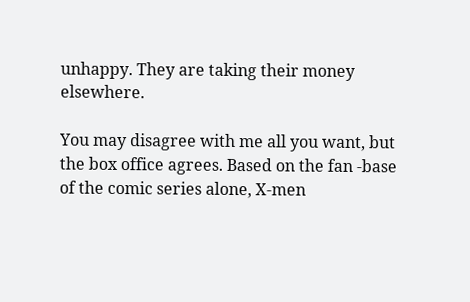unhappy. They are taking their money elsewhere.

You may disagree with me all you want, but the box office agrees. Based on the fan -base of the comic series alone, X-men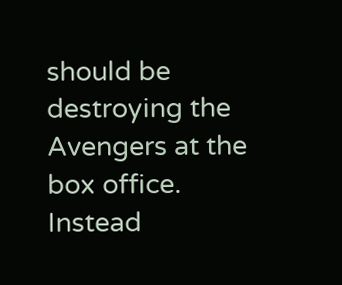should be destroying the Avengers at the box office. Instead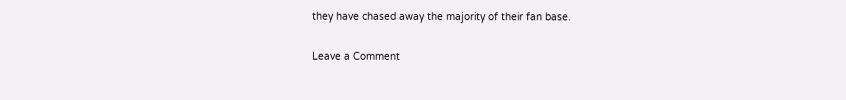they have chased away the majority of their fan base.

Leave a Comment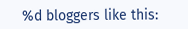%d bloggers like this: